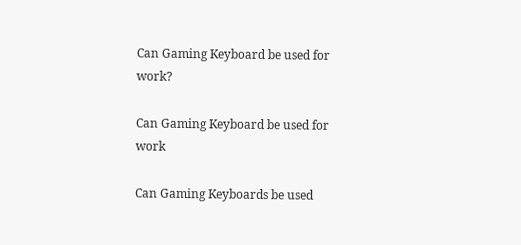Can Gaming Keyboard be used for work?

Can Gaming Keyboard be used for work

Can Gaming Keyboards be used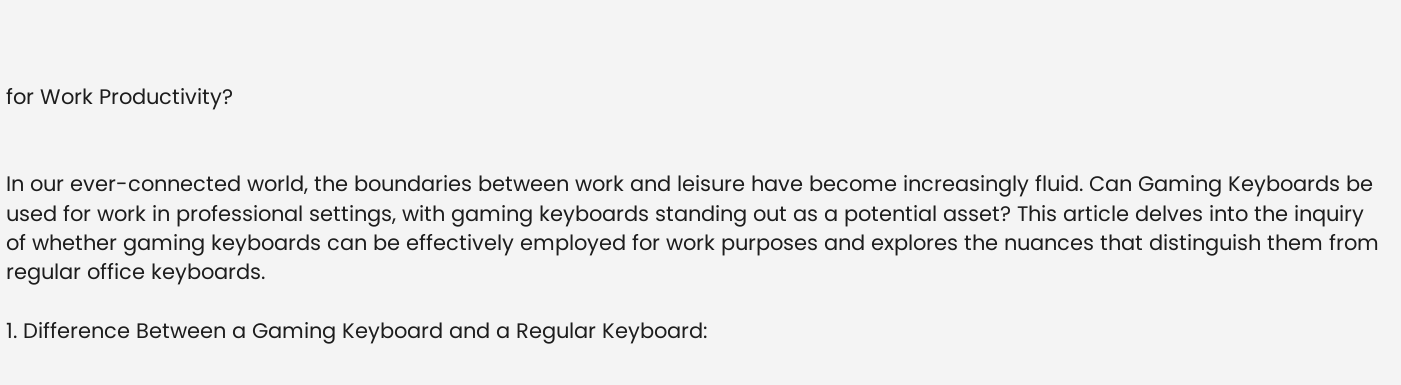for Work Productivity?


In our ever-connected world, the boundaries between work and leisure have become increasingly fluid. Can Gaming Keyboards be used for work in professional settings, with gaming keyboards standing out as a potential asset? This article delves into the inquiry of whether gaming keyboards can be effectively employed for work purposes and explores the nuances that distinguish them from regular office keyboards.

1. Difference Between a Gaming Keyboard and a Regular Keyboard: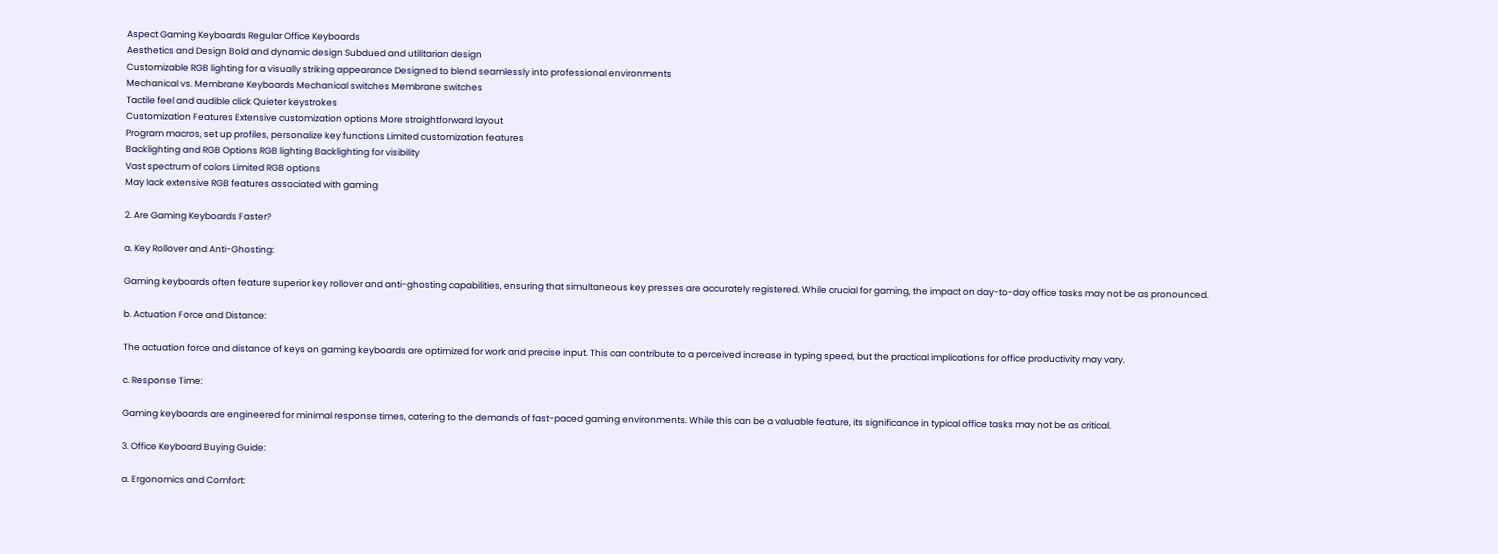Aspect Gaming Keyboards Regular Office Keyboards
Aesthetics and Design Bold and dynamic design Subdued and utilitarian design
Customizable RGB lighting for a visually striking appearance Designed to blend seamlessly into professional environments
Mechanical vs. Membrane Keyboards Mechanical switches Membrane switches
Tactile feel and audible click Quieter keystrokes
Customization Features Extensive customization options More straightforward layout
Program macros, set up profiles, personalize key functions Limited customization features
Backlighting and RGB Options RGB lighting Backlighting for visibility
Vast spectrum of colors Limited RGB options
May lack extensive RGB features associated with gaming

2. Are Gaming Keyboards Faster?

a. Key Rollover and Anti-Ghosting:

Gaming keyboards often feature superior key rollover and anti-ghosting capabilities, ensuring that simultaneous key presses are accurately registered. While crucial for gaming, the impact on day-to-day office tasks may not be as pronounced.

b. Actuation Force and Distance:

The actuation force and distance of keys on gaming keyboards are optimized for work and precise input. This can contribute to a perceived increase in typing speed, but the practical implications for office productivity may vary.

c. Response Time:

Gaming keyboards are engineered for minimal response times, catering to the demands of fast-paced gaming environments. While this can be a valuable feature, its significance in typical office tasks may not be as critical.

3. Office Keyboard Buying Guide:

a. Ergonomics and Comfort: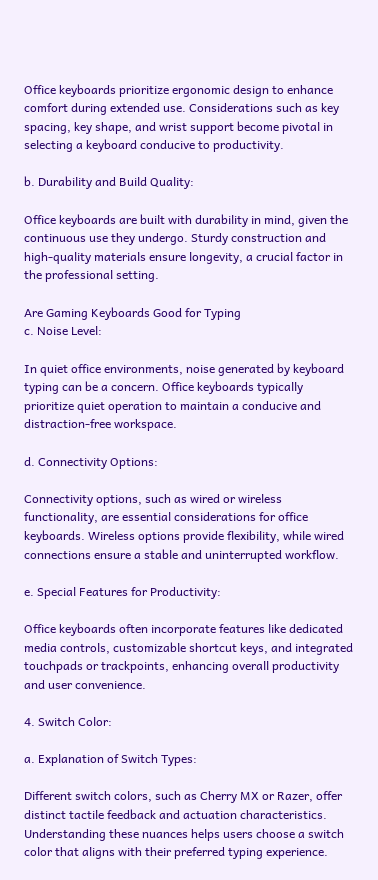Office keyboards prioritize ergonomic design to enhance comfort during extended use. Considerations such as key spacing, key shape, and wrist support become pivotal in selecting a keyboard conducive to productivity.

b. Durability and Build Quality:

Office keyboards are built with durability in mind, given the continuous use they undergo. Sturdy construction and high-quality materials ensure longevity, a crucial factor in the professional setting.

Are Gaming Keyboards Good for Typing
c. Noise Level:

In quiet office environments, noise generated by keyboard typing can be a concern. Office keyboards typically prioritize quiet operation to maintain a conducive and distraction-free workspace.

d. Connectivity Options:

Connectivity options, such as wired or wireless functionality, are essential considerations for office keyboards. Wireless options provide flexibility, while wired connections ensure a stable and uninterrupted workflow.

e. Special Features for Productivity:

Office keyboards often incorporate features like dedicated media controls, customizable shortcut keys, and integrated touchpads or trackpoints, enhancing overall productivity and user convenience.

4. Switch Color:

a. Explanation of Switch Types:

Different switch colors, such as Cherry MX or Razer, offer distinct tactile feedback and actuation characteristics. Understanding these nuances helps users choose a switch color that aligns with their preferred typing experience.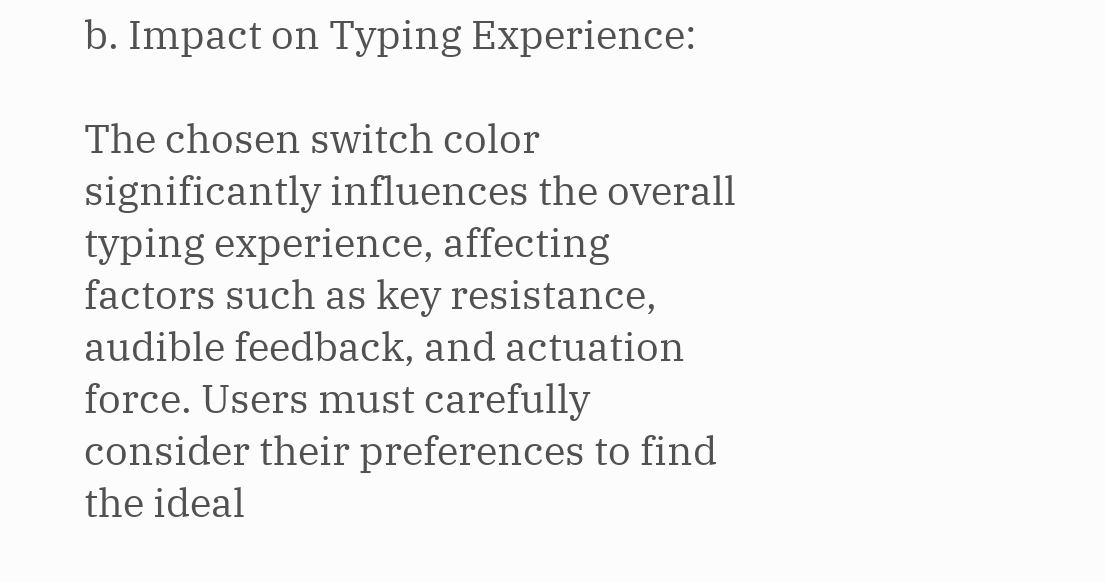b. Impact on Typing Experience:

The chosen switch color significantly influences the overall typing experience, affecting factors such as key resistance, audible feedback, and actuation force. Users must carefully consider their preferences to find the ideal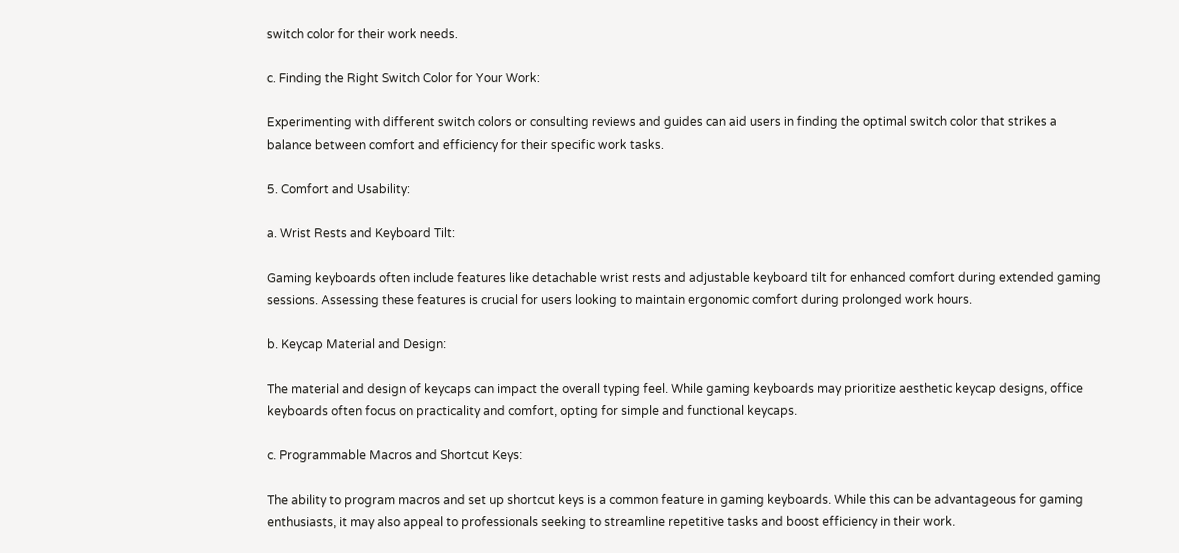switch color for their work needs.

c. Finding the Right Switch Color for Your Work:

Experimenting with different switch colors or consulting reviews and guides can aid users in finding the optimal switch color that strikes a balance between comfort and efficiency for their specific work tasks.

5. Comfort and Usability:

a. Wrist Rests and Keyboard Tilt:

Gaming keyboards often include features like detachable wrist rests and adjustable keyboard tilt for enhanced comfort during extended gaming sessions. Assessing these features is crucial for users looking to maintain ergonomic comfort during prolonged work hours.

b. Keycap Material and Design:

The material and design of keycaps can impact the overall typing feel. While gaming keyboards may prioritize aesthetic keycap designs, office keyboards often focus on practicality and comfort, opting for simple and functional keycaps.

c. Programmable Macros and Shortcut Keys:

The ability to program macros and set up shortcut keys is a common feature in gaming keyboards. While this can be advantageous for gaming enthusiasts, it may also appeal to professionals seeking to streamline repetitive tasks and boost efficiency in their work.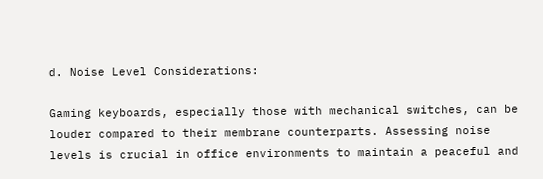d. Noise Level Considerations:

Gaming keyboards, especially those with mechanical switches, can be louder compared to their membrane counterparts. Assessing noise levels is crucial in office environments to maintain a peaceful and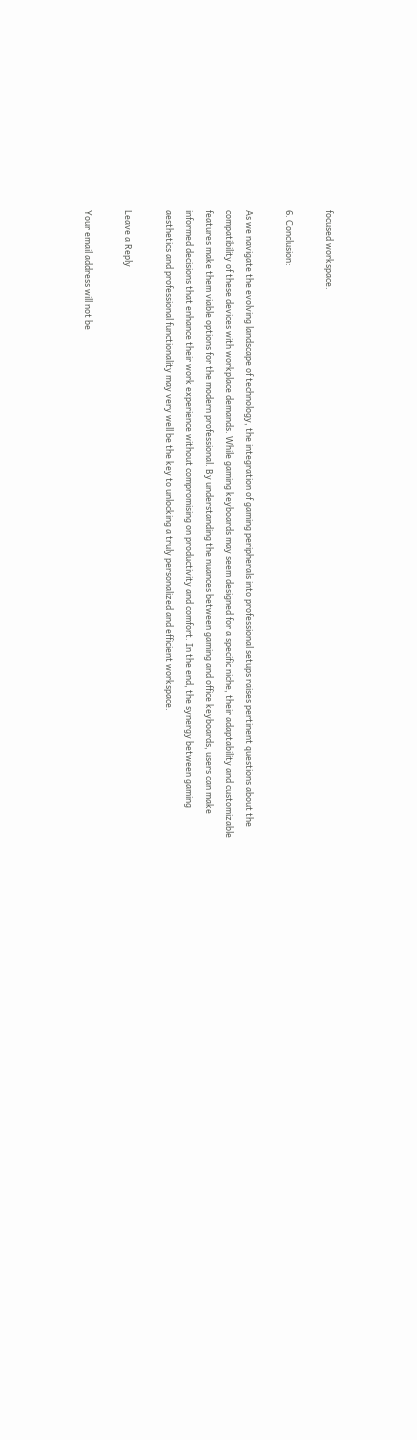focused workspace.

6. Conclusion:

As we navigate the evolving landscape of technology, the integration of gaming peripherals into professional setups raises pertinent questions about the compatibility of these devices with workplace demands. While gaming keyboards may seem designed for a specific niche, their adaptability and customizable features make them viable options for the modern professional. By understanding the nuances between gaming and office keyboards, users can make informed decisions that enhance their work experience without compromising on productivity and comfort. In the end, the synergy between gaming aesthetics and professional functionality may very well be the key to unlocking a truly personalized and efficient workspace.

Leave a Reply

Your email address will not be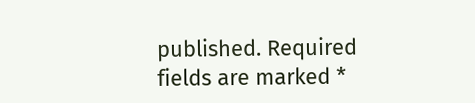published. Required fields are marked *